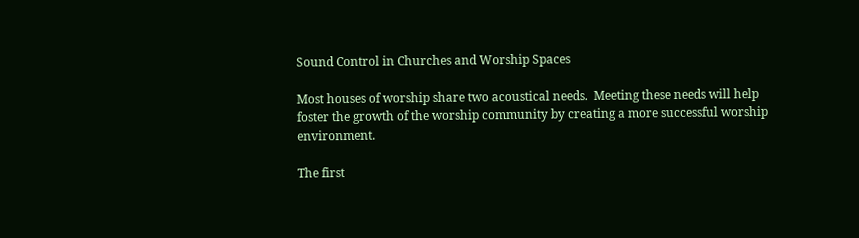Sound Control in Churches and Worship Spaces

Most houses of worship share two acoustical needs.  Meeting these needs will help foster the growth of the worship community by creating a more successful worship environment.

The first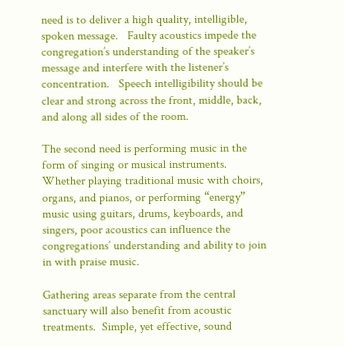need is to deliver a high quality, intelligible, spoken message.   Faulty acoustics impede the congregation’s understanding of the speaker’s message and interfere with the listener’s concentration.   Speech intelligibility should be clear and strong across the front, middle, back, and along all sides of the room.

The second need is performing music in the form of singing or musical instruments. Whether playing traditional music with choirs, organs, and pianos, or performing “energy” music using guitars, drums, keyboards, and singers, poor acoustics can influence the congregations’ understanding and ability to join in with praise music.

Gathering areas separate from the central sanctuary will also benefit from acoustic treatments.  Simple, yet effective, sound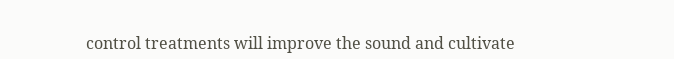control treatments will improve the sound and cultivate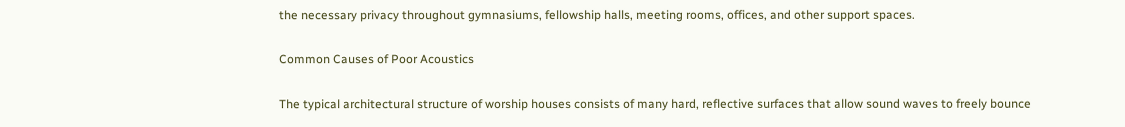the necessary privacy throughout gymnasiums, fellowship halls, meeting rooms, offices, and other support spaces.

Common Causes of Poor Acoustics

The typical architectural structure of worship houses consists of many hard, reflective surfaces that allow sound waves to freely bounce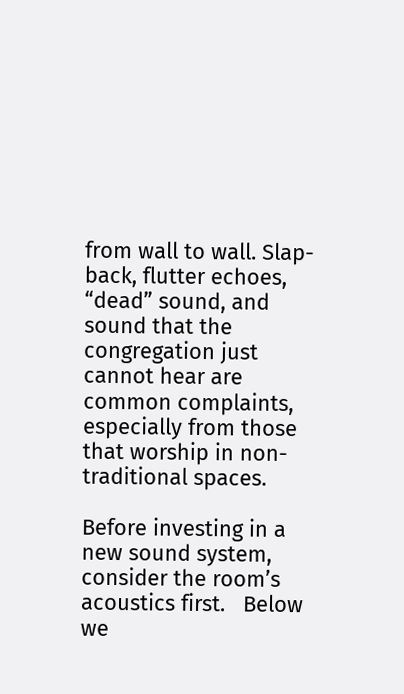from wall to wall. Slap-back, flutter echoes, “dead” sound, and sound that the congregation just cannot hear are common complaints, especially from those that worship in non-traditional spaces.

Before investing in a new sound system, consider the room’s acoustics first.   Below we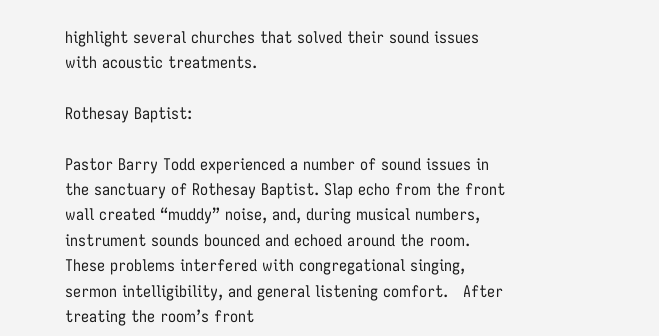highlight several churches that solved their sound issues with acoustic treatments.

Rothesay Baptist:

Pastor Barry Todd experienced a number of sound issues in the sanctuary of Rothesay Baptist. Slap echo from the front wall created “muddy” noise, and, during musical numbers, instrument sounds bounced and echoed around the room. These problems interfered with congregational singing, sermon intelligibility, and general listening comfort.   After treating the room’s front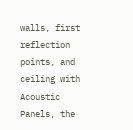walls, first reflection points, and ceiling with Acoustic Panels, the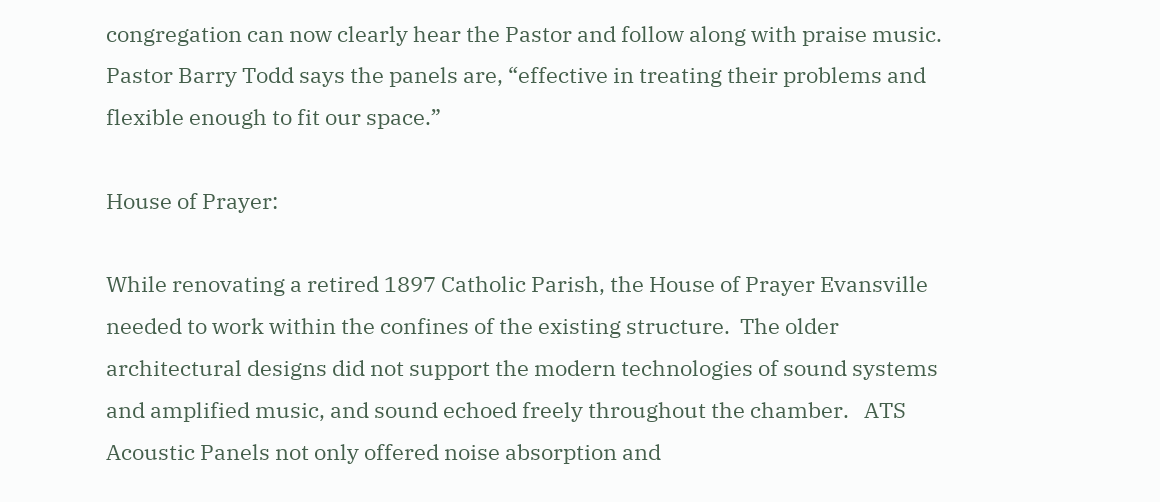congregation can now clearly hear the Pastor and follow along with praise music. Pastor Barry Todd says the panels are, “effective in treating their problems and flexible enough to fit our space.”

House of Prayer:

While renovating a retired 1897 Catholic Parish, the House of Prayer Evansville needed to work within the confines of the existing structure.  The older architectural designs did not support the modern technologies of sound systems and amplified music, and sound echoed freely throughout the chamber.   ATS Acoustic Panels not only offered noise absorption and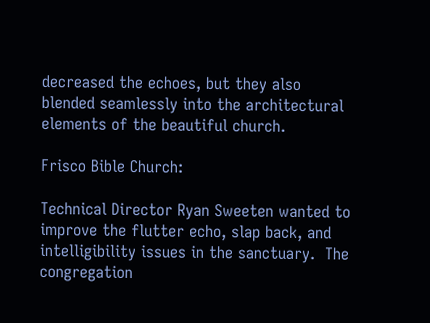decreased the echoes, but they also blended seamlessly into the architectural elements of the beautiful church.

Frisco Bible Church:

Technical Director Ryan Sweeten wanted to improve the flutter echo, slap back, and intelligibility issues in the sanctuary.  The congregation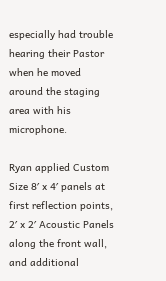especially had trouble hearing their Pastor when he moved around the staging area with his microphone.

Ryan applied Custom Size 8′ x 4′ panels at first reflection points, 2′ x 2′ Acoustic Panels along the front wall, and additional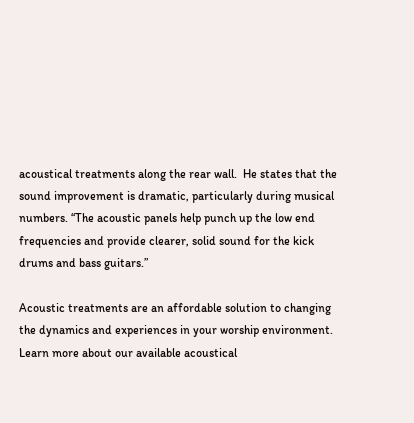acoustical treatments along the rear wall.  He states that the sound improvement is dramatic, particularly during musical numbers. “The acoustic panels help punch up the low end frequencies and provide clearer, solid sound for the kick drums and bass guitars.”

Acoustic treatments are an affordable solution to changing the dynamics and experiences in your worship environment.  Learn more about our available acoustical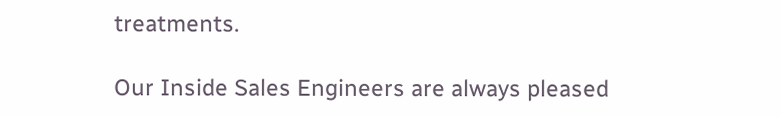treatments.

Our Inside Sales Engineers are always pleased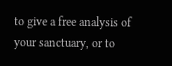to give a free analysis of your sanctuary, or to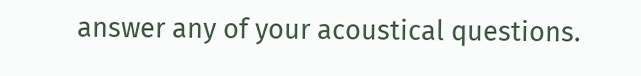answer any of your acoustical questions.